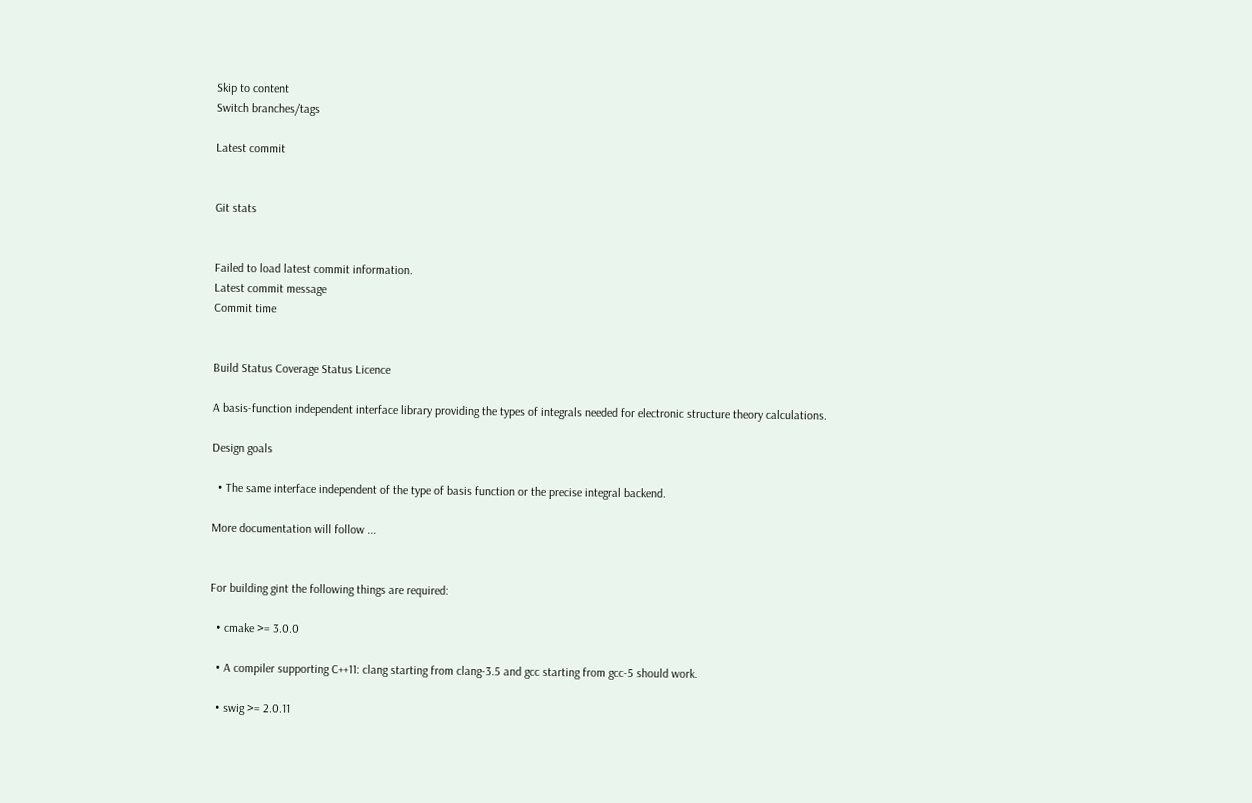Skip to content
Switch branches/tags

Latest commit


Git stats


Failed to load latest commit information.
Latest commit message
Commit time


Build Status Coverage Status Licence

A basis-function independent interface library providing the types of integrals needed for electronic structure theory calculations.

Design goals

  • The same interface independent of the type of basis function or the precise integral backend.

More documentation will follow ...


For building gint the following things are required:

  • cmake >= 3.0.0

  • A compiler supporting C++11: clang starting from clang-3.5 and gcc starting from gcc-5 should work.

  • swig >= 2.0.11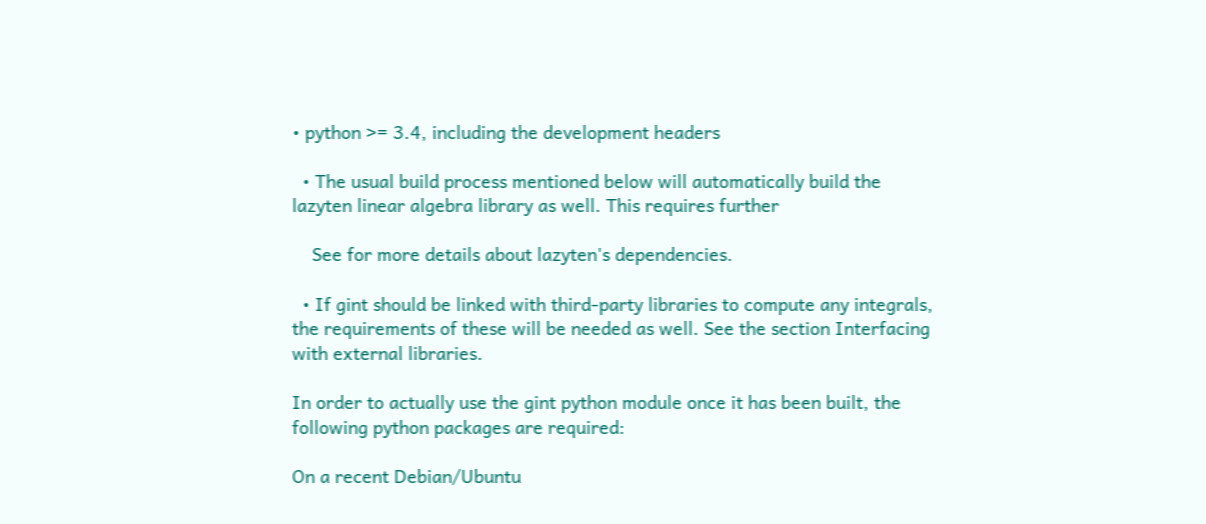• python >= 3.4, including the development headers

  • The usual build process mentioned below will automatically build the lazyten linear algebra library as well. This requires further

    See for more details about lazyten's dependencies.

  • If gint should be linked with third-party libraries to compute any integrals, the requirements of these will be needed as well. See the section Interfacing with external libraries.

In order to actually use the gint python module once it has been built, the following python packages are required:

On a recent Debian/Ubuntu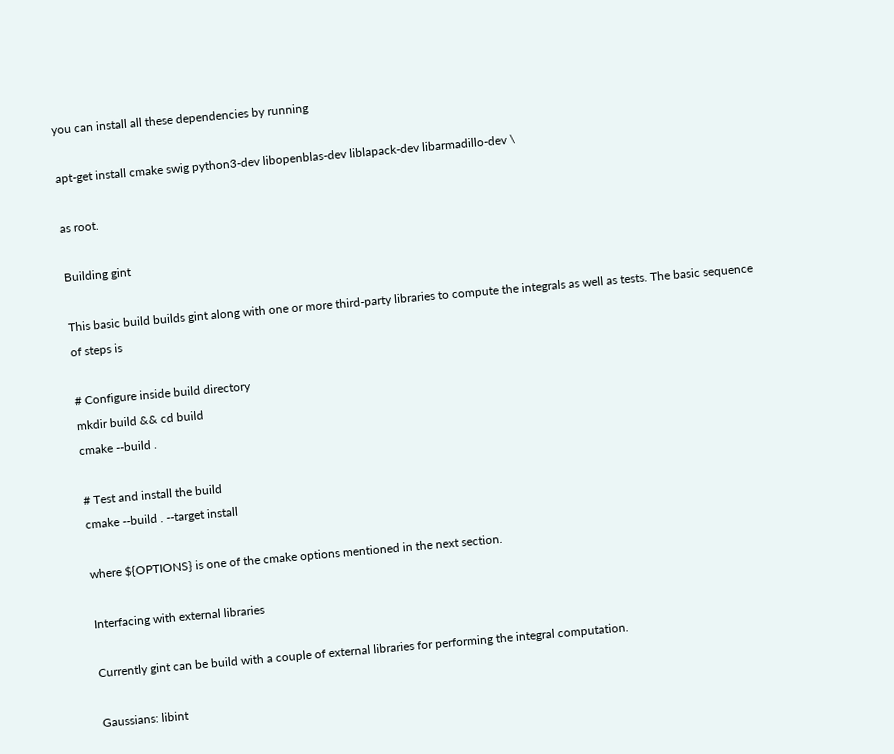you can install all these dependencies by running

apt-get install cmake swig python3-dev libopenblas-dev liblapack-dev libarmadillo-dev \

as root.

Building gint

This basic build builds gint along with one or more third-party libraries to compute the integrals as well as tests. The basic sequence of steps is

# Configure inside build directory
mkdir build && cd build
cmake --build .

# Test and install the build
cmake --build . --target install

where ${OPTIONS} is one of the cmake options mentioned in the next section.

Interfacing with external libraries

Currently gint can be build with a couple of external libraries for performing the integral computation.

Gaussians: libint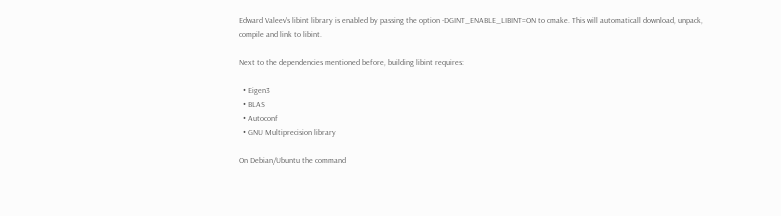Edward Valeev's libint library is enabled by passing the option -DGINT_ENABLE_LIBINT=ON to cmake. This will automaticall download, unpack, compile and link to libint.

Next to the dependencies mentioned before, building libint requires:

  • Eigen3
  • BLAS
  • Autoconf
  • GNU Multiprecision library

On Debian/Ubuntu the command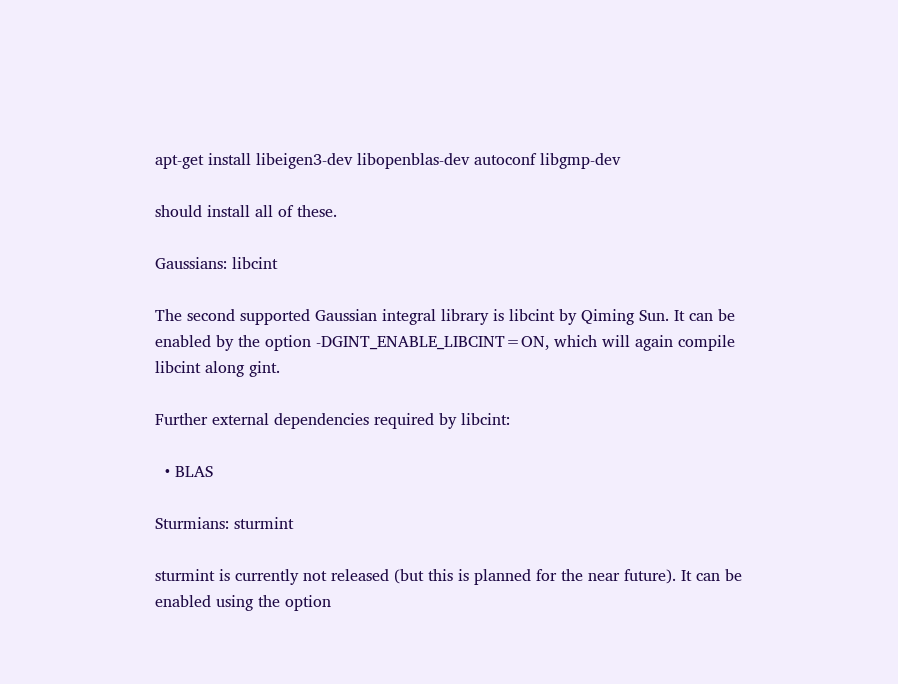apt-get install libeigen3-dev libopenblas-dev autoconf libgmp-dev

should install all of these.

Gaussians: libcint

The second supported Gaussian integral library is libcint by Qiming Sun. It can be enabled by the option -DGINT_ENABLE_LIBCINT=ON, which will again compile libcint along gint.

Further external dependencies required by libcint:

  • BLAS

Sturmians: sturmint

sturmint is currently not released (but this is planned for the near future). It can be enabled using the option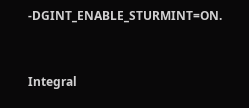-DGINT_ENABLE_STURMINT=ON.


Integral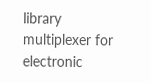library multiplexer for electronic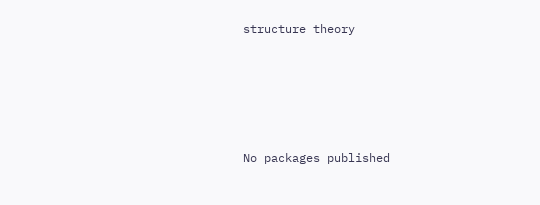structure theory





No packages published